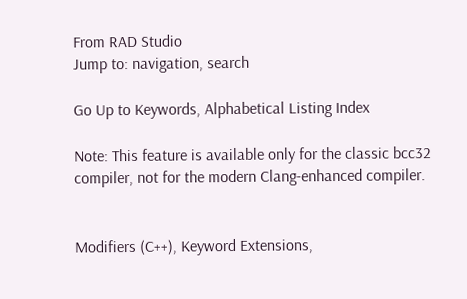From RAD Studio
Jump to: navigation, search

Go Up to Keywords, Alphabetical Listing Index

Note: This feature is available only for the classic bcc32 compiler, not for the modern Clang-enhanced compiler.


Modifiers (C++), Keyword Extensions,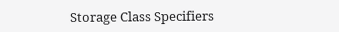Storage Class Specifiers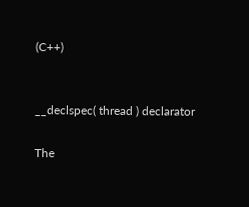(C++)


__declspec( thread ) declarator

The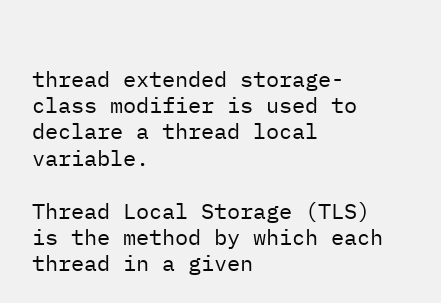thread extended storage-class modifier is used to declare a thread local variable.

Thread Local Storage (TLS) is the method by which each thread in a given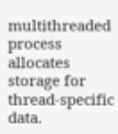multithreaded process allocates storage for thread-specific data.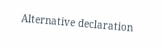Alternative declaration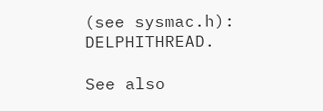(see sysmac.h): DELPHITHREAD.

See also